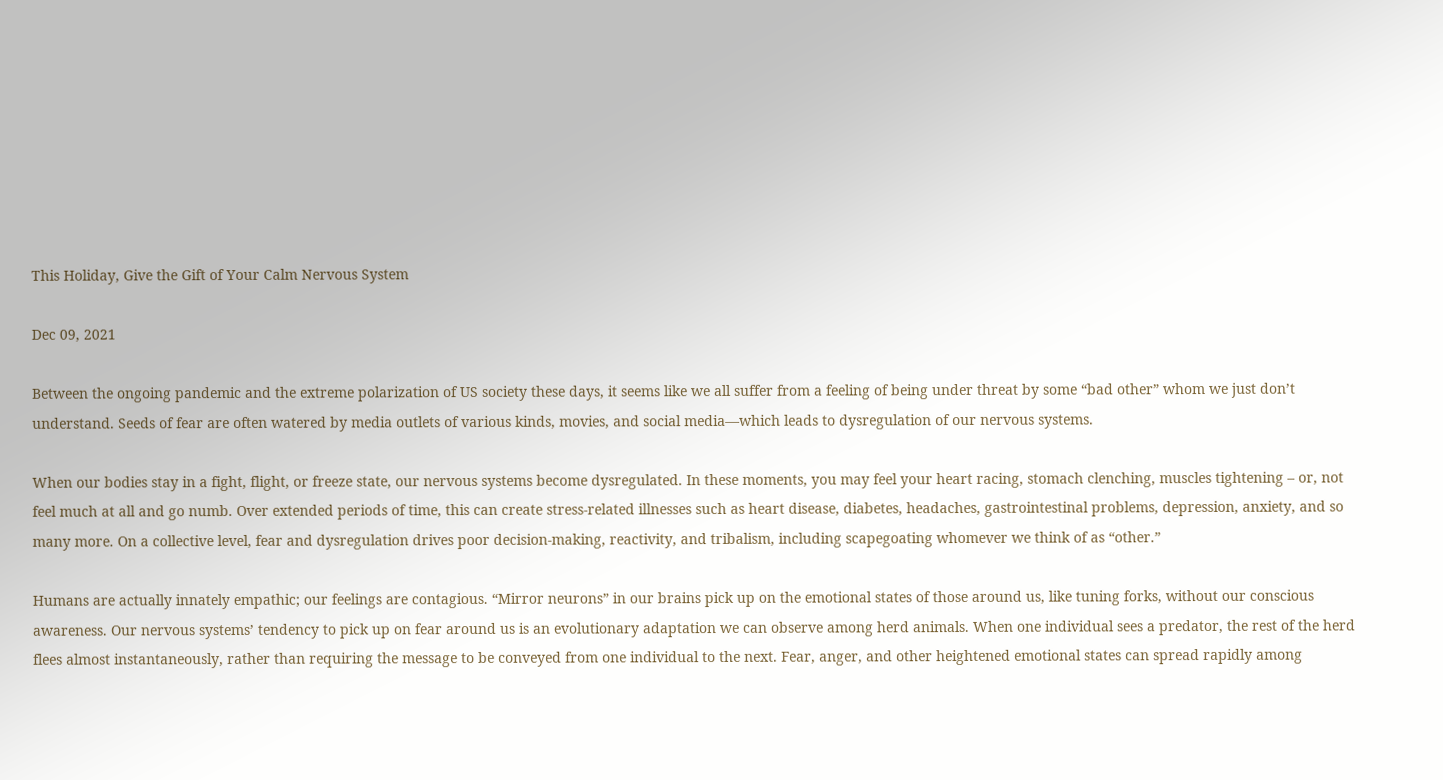This Holiday, Give the Gift of Your Calm Nervous System

Dec 09, 2021

Between the ongoing pandemic and the extreme polarization of US society these days, it seems like we all suffer from a feeling of being under threat by some “bad other” whom we just don’t understand. Seeds of fear are often watered by media outlets of various kinds, movies, and social media—which leads to dysregulation of our nervous systems.

When our bodies stay in a fight, flight, or freeze state, our nervous systems become dysregulated. In these moments, you may feel your heart racing, stomach clenching, muscles tightening – or, not feel much at all and go numb. Over extended periods of time, this can create stress-related illnesses such as heart disease, diabetes, headaches, gastrointestinal problems, depression, anxiety, and so many more. On a collective level, fear and dysregulation drives poor decision-making, reactivity, and tribalism, including scapegoating whomever we think of as “other.”

Humans are actually innately empathic; our feelings are contagious. “Mirror neurons” in our brains pick up on the emotional states of those around us, like tuning forks, without our conscious awareness. Our nervous systems’ tendency to pick up on fear around us is an evolutionary adaptation we can observe among herd animals. When one individual sees a predator, the rest of the herd flees almost instantaneously, rather than requiring the message to be conveyed from one individual to the next. Fear, anger, and other heightened emotional states can spread rapidly among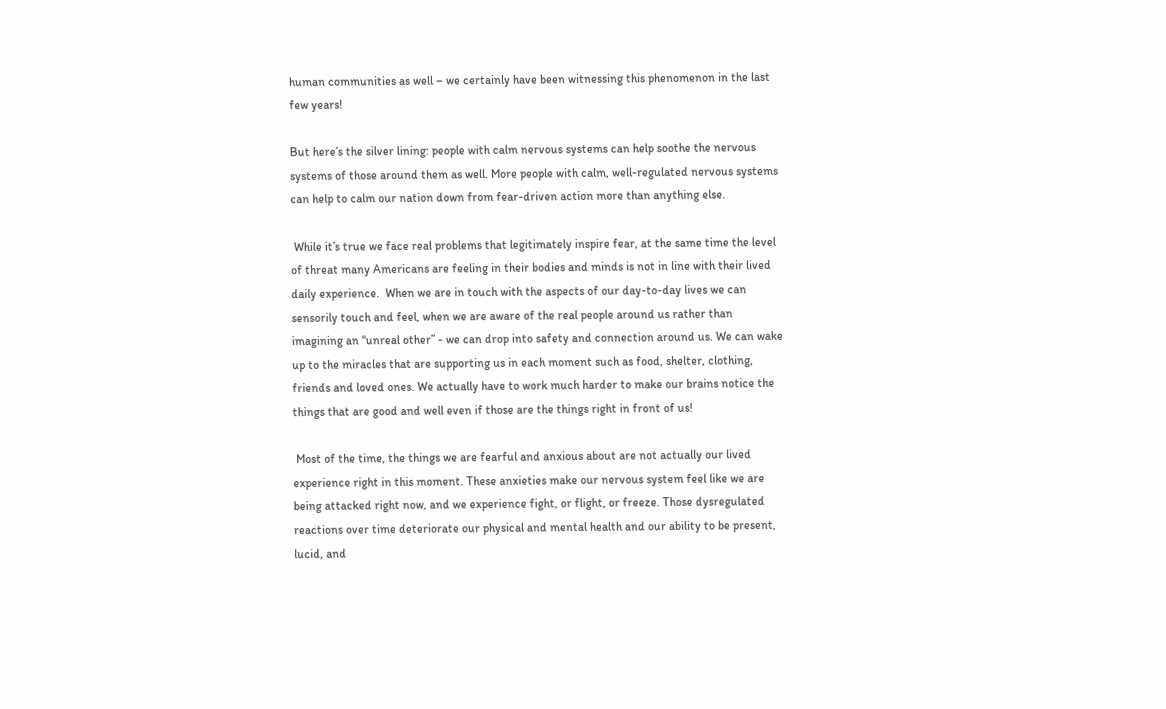human communities as well – we certainly have been witnessing this phenomenon in the last few years!

But here’s the silver lining: people with calm nervous systems can help soothe the nervous systems of those around them as well. More people with calm, well-regulated nervous systems can help to calm our nation down from fear-driven action more than anything else.

 While it’s true we face real problems that legitimately inspire fear, at the same time the level of threat many Americans are feeling in their bodies and minds is not in line with their lived daily experience.  When we are in touch with the aspects of our day-to-day lives we can sensorily touch and feel, when we are aware of the real people around us rather than imagining an “unreal other” - we can drop into safety and connection around us. We can wake up to the miracles that are supporting us in each moment such as food, shelter, clothing, friends and loved ones. We actually have to work much harder to make our brains notice the things that are good and well even if those are the things right in front of us!

 Most of the time, the things we are fearful and anxious about are not actually our lived experience right in this moment. These anxieties make our nervous system feel like we are being attacked right now, and we experience fight, or flight, or freeze. Those dysregulated reactions over time deteriorate our physical and mental health and our ability to be present, lucid, and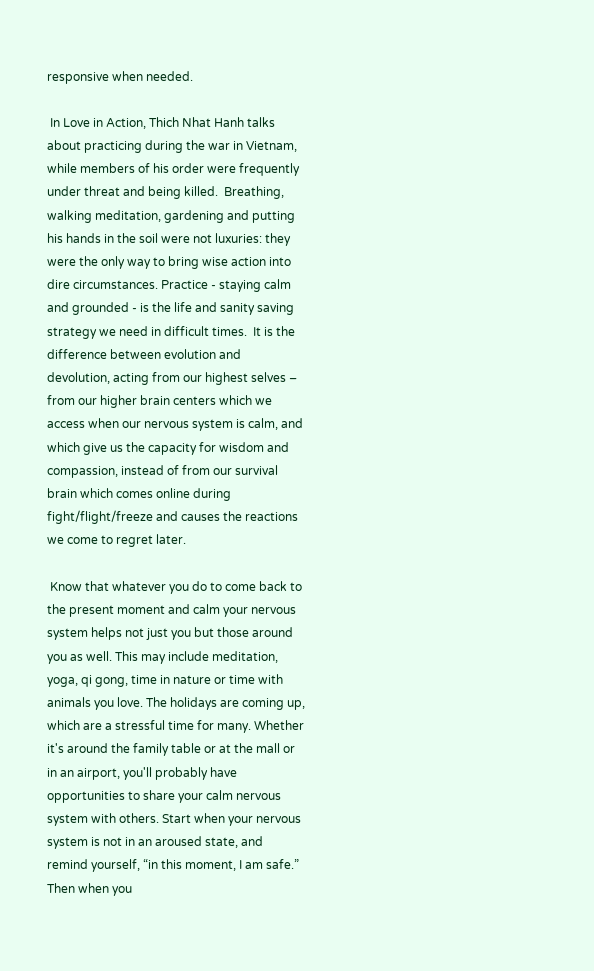responsive when needed.

 In Love in Action, Thich Nhat Hanh talks about practicing during the war in Vietnam, while members of his order were frequently under threat and being killed.  Breathing, walking meditation, gardening and putting his hands in the soil were not luxuries: they were the only way to bring wise action into dire circumstances. Practice - staying calm and grounded - is the life and sanity saving strategy we need in difficult times.  It is the difference between evolution and devolution, acting from our highest selves – from our higher brain centers which we access when our nervous system is calm, and which give us the capacity for wisdom and compassion, instead of from our survival brain which comes online during fight/flight/freeze and causes the reactions we come to regret later.

 Know that whatever you do to come back to the present moment and calm your nervous system helps not just you but those around you as well. This may include meditation, yoga, qi gong, time in nature or time with animals you love. The holidays are coming up, which are a stressful time for many. Whether it's around the family table or at the mall or in an airport, you'll probably have opportunities to share your calm nervous system with others. Start when your nervous system is not in an aroused state, and remind yourself, “in this moment, I am safe.”  Then when you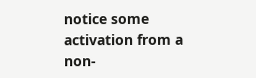notice some activation from a non-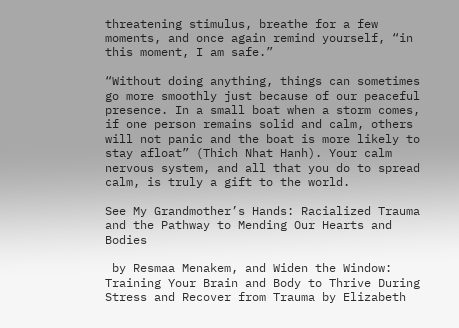threatening stimulus, breathe for a few moments, and once again remind yourself, “in this moment, I am safe.”

“Without doing anything, things can sometimes go more smoothly just because of our peaceful presence. In a small boat when a storm comes, if one person remains solid and calm, others will not panic and the boat is more likely to stay afloat” (Thich Nhat Hanh). Your calm nervous system, and all that you do to spread calm, is truly a gift to the world.

See My Grandmother’s Hands: Racialized Trauma and the Pathway to Mending Our Hearts and Bodies

 by Resmaa Menakem, and Widen the Window: Training Your Brain and Body to Thrive During Stress and Recover from Trauma by Elizabeth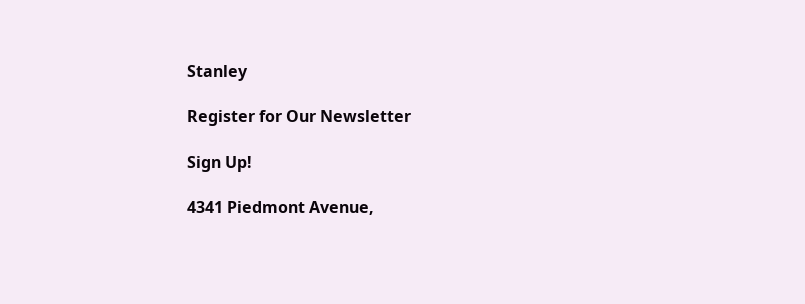Stanley

Register for Our Newsletter

Sign Up!

4341 Piedmont Avenue,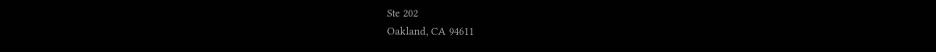Ste 202
Oakland, CA 94611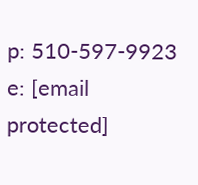p: 510-597-9923
e: [email protected]